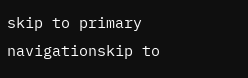skip to primary navigationskip to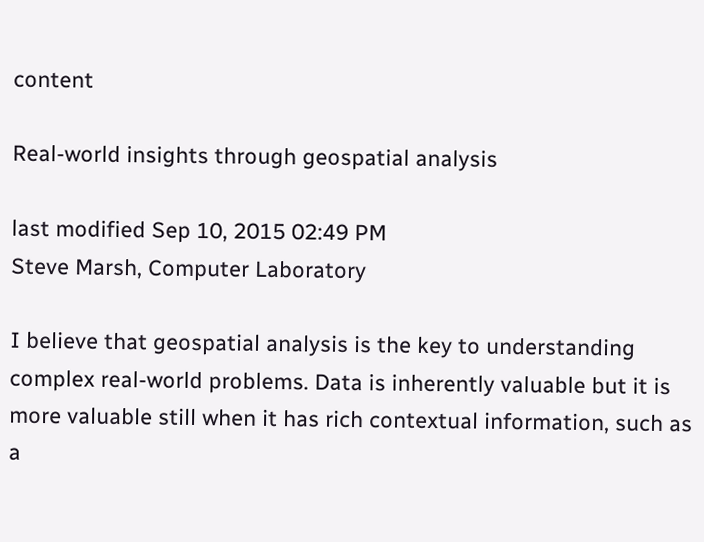content

Real-world insights through geospatial analysis

last modified Sep 10, 2015 02:49 PM
Steve Marsh, Computer Laboratory

I believe that geospatial analysis is the key to understanding complex real-world problems. Data is inherently valuable but it is more valuable still when it has rich contextual information, such as a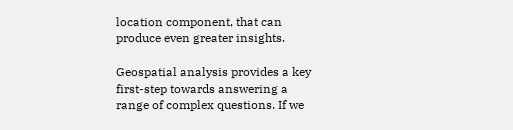location component, that can produce even greater insights.

Geospatial analysis provides a key first-step towards answering a range of complex questions. If we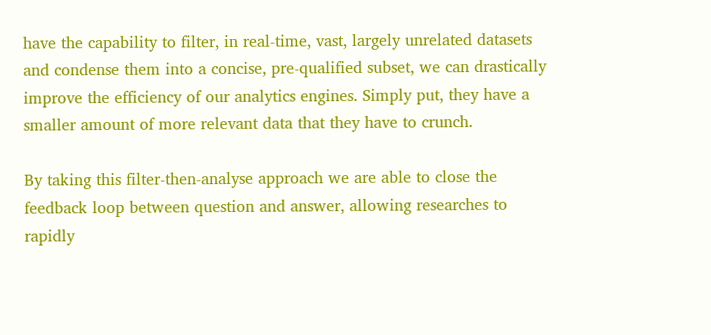have the capability to filter, in real-time, vast, largely unrelated datasets and condense them into a concise, pre-qualified subset, we can drastically improve the efficiency of our analytics engines. Simply put, they have a smaller amount of more relevant data that they have to crunch.

By taking this filter-then-analyse approach we are able to close the feedback loop between question and answer, allowing researches to rapidly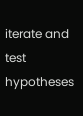iterate and test hypotheses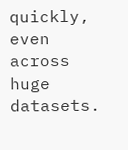quickly, even across huge datasets.